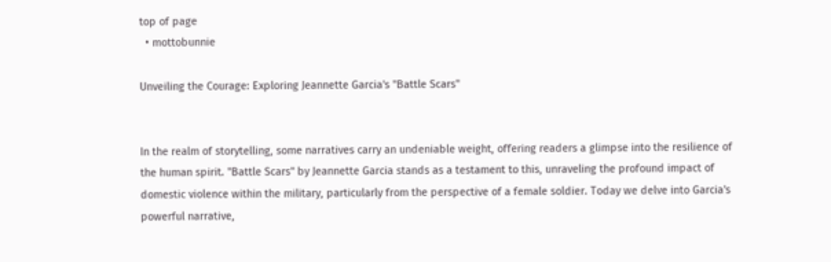top of page
  • mottobunnie

Unveiling the Courage: Exploring Jeannette Garcia's "Battle Scars"


In the realm of storytelling, some narratives carry an undeniable weight, offering readers a glimpse into the resilience of the human spirit. "Battle Scars" by Jeannette Garcia stands as a testament to this, unraveling the profound impact of domestic violence within the military, particularly from the perspective of a female soldier. Today we delve into Garcia's powerful narrative,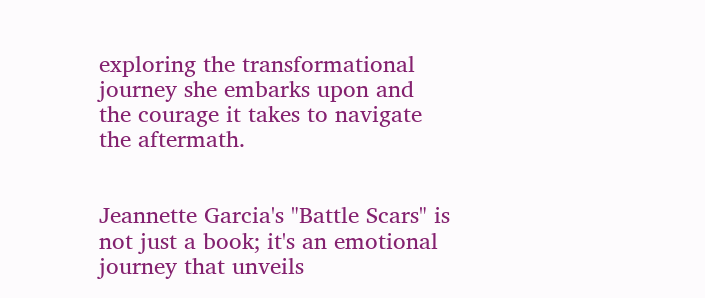exploring the transformational journey she embarks upon and the courage it takes to navigate the aftermath.


Jeannette Garcia's "Battle Scars" is not just a book; it's an emotional journey that unveils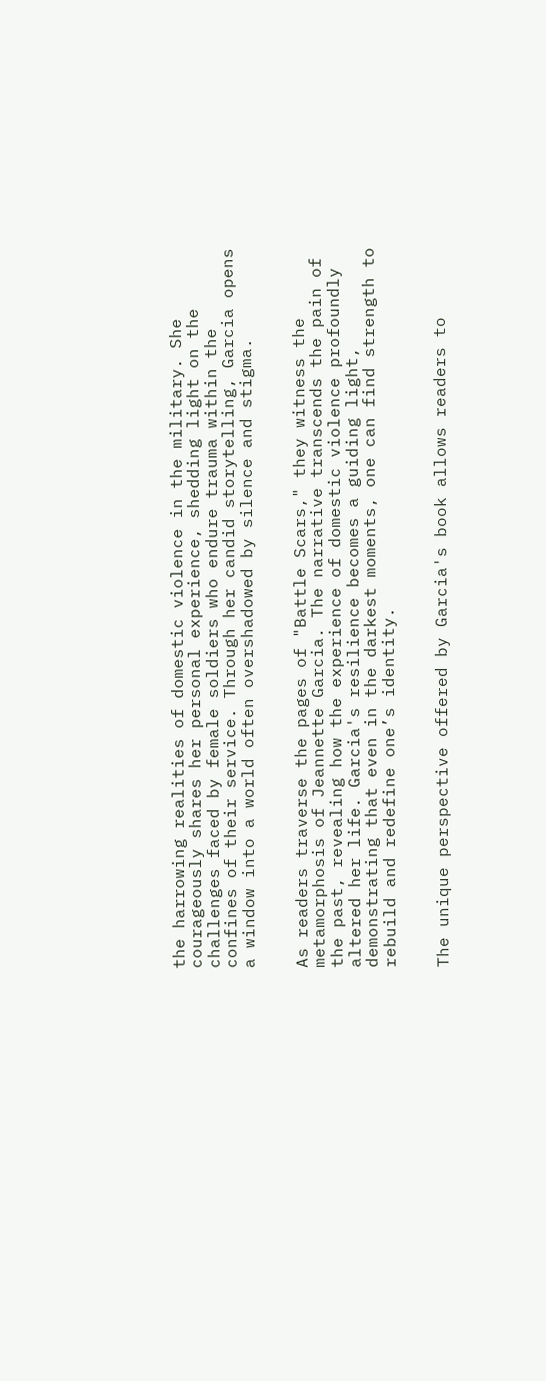the harrowing realities of domestic violence in the military. She courageously shares her personal experience, shedding light on the challenges faced by female soldiers who endure trauma within the confines of their service. Through her candid storytelling, Garcia opens a window into a world often overshadowed by silence and stigma.


As readers traverse the pages of "Battle Scars," they witness the metamorphosis of Jeannette Garcia. The narrative transcends the pain of the past, revealing how the experience of domestic violence profoundly altered her life. Garcia's resilience becomes a guiding light, demonstrating that even in the darkest moments, one can find strength to rebuild and redefine one’s identity.


The unique perspective offered by Garcia's book allows readers to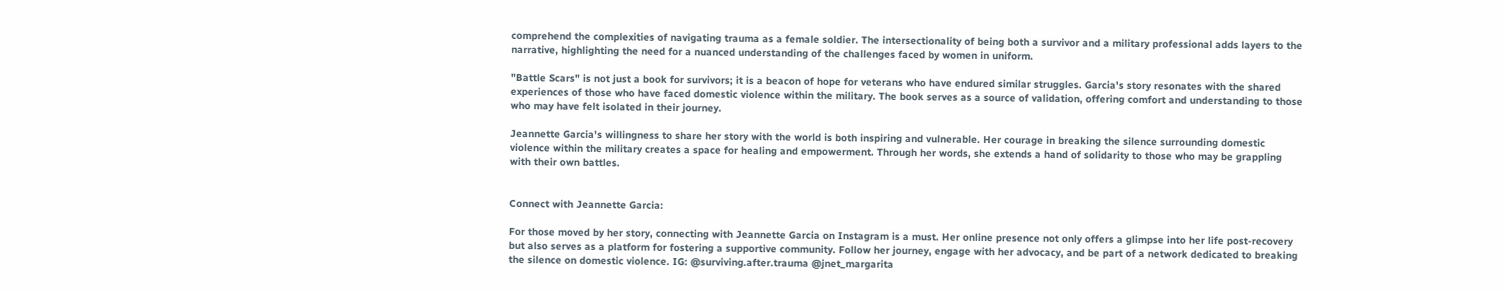comprehend the complexities of navigating trauma as a female soldier. The intersectionality of being both a survivor and a military professional adds layers to the narrative, highlighting the need for a nuanced understanding of the challenges faced by women in uniform.

"Battle Scars" is not just a book for survivors; it is a beacon of hope for veterans who have endured similar struggles. Garcia's story resonates with the shared experiences of those who have faced domestic violence within the military. The book serves as a source of validation, offering comfort and understanding to those who may have felt isolated in their journey.

Jeannette Garcia's willingness to share her story with the world is both inspiring and vulnerable. Her courage in breaking the silence surrounding domestic violence within the military creates a space for healing and empowerment. Through her words, she extends a hand of solidarity to those who may be grappling with their own battles.


Connect with Jeannette Garcia:

For those moved by her story, connecting with Jeannette Garcia on Instagram is a must. Her online presence not only offers a glimpse into her life post-recovery but also serves as a platform for fostering a supportive community. Follow her journey, engage with her advocacy, and be part of a network dedicated to breaking the silence on domestic violence. IG: @surviving.after.trauma @jnet_margarita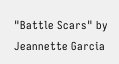"Battle Scars" by Jeannette Garcia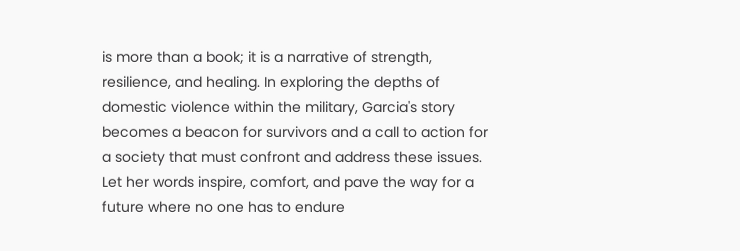is more than a book; it is a narrative of strength, resilience, and healing. In exploring the depths of domestic violence within the military, Garcia's story becomes a beacon for survivors and a call to action for a society that must confront and address these issues. Let her words inspire, comfort, and pave the way for a future where no one has to endure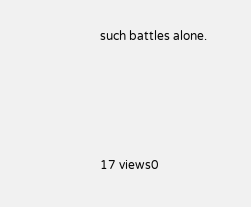such battles alone.





17 views0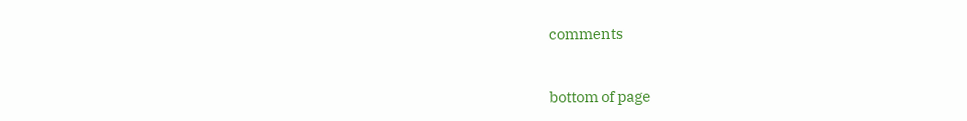comments


bottom of page